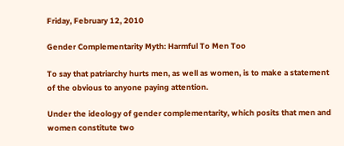Friday, February 12, 2010

Gender Complementarity Myth: Harmful To Men Too

To say that patriarchy hurts men, as well as women, is to make a statement of the obvious to anyone paying attention.

Under the ideology of gender complementarity, which posits that men and women constitute two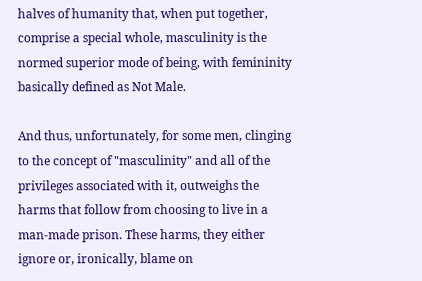halves of humanity that, when put together, comprise a special whole, masculinity is the normed superior mode of being, with femininity basically defined as Not Male.

And thus, unfortunately, for some men, clinging to the concept of "masculinity" and all of the privileges associated with it, outweighs the harms that follow from choosing to live in a man-made prison. These harms, they either ignore or, ironically, blame on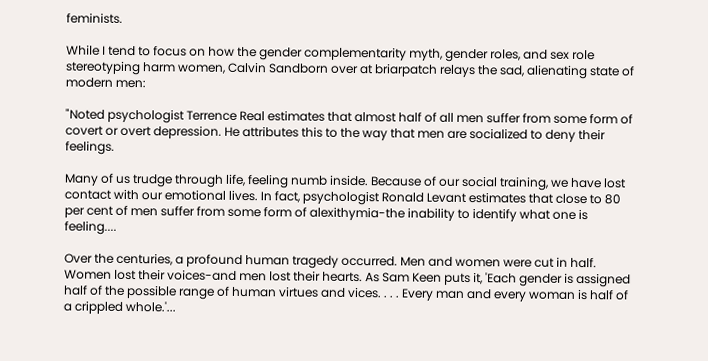feminists.

While I tend to focus on how the gender complementarity myth, gender roles, and sex role stereotyping harm women, Calvin Sandborn over at briarpatch relays the sad, alienating state of modern men:

"Noted psychologist Terrence Real estimates that almost half of all men suffer from some form of covert or overt depression. He attributes this to the way that men are socialized to deny their feelings.

Many of us trudge through life, feeling numb inside. Because of our social training, we have lost contact with our emotional lives. In fact, psychologist Ronald Levant estimates that close to 80 per cent of men suffer from some form of alexithymia-the inability to identify what one is feeling....

Over the centuries, a profound human tragedy occurred. Men and women were cut in half. Women lost their voices-and men lost their hearts. As Sam Keen puts it, 'Each gender is assigned half of the possible range of human virtues and vices. . . . Every man and every woman is half of a crippled whole.'...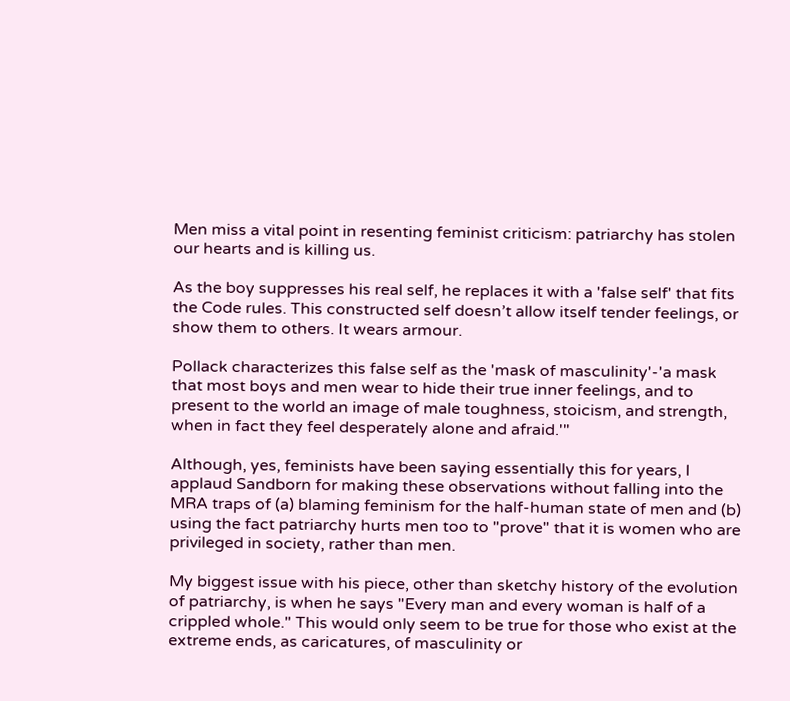Men miss a vital point in resenting feminist criticism: patriarchy has stolen our hearts and is killing us.

As the boy suppresses his real self, he replaces it with a 'false self' that fits the Code rules. This constructed self doesn’t allow itself tender feelings, or show them to others. It wears armour.

Pollack characterizes this false self as the 'mask of masculinity'-'a mask that most boys and men wear to hide their true inner feelings, and to present to the world an image of male toughness, stoicism, and strength, when in fact they feel desperately alone and afraid.'"

Although, yes, feminists have been saying essentially this for years, I applaud Sandborn for making these observations without falling into the MRA traps of (a) blaming feminism for the half-human state of men and (b) using the fact patriarchy hurts men too to "prove" that it is women who are privileged in society, rather than men.

My biggest issue with his piece, other than sketchy history of the evolution of patriarchy, is when he says "Every man and every woman is half of a crippled whole." This would only seem to be true for those who exist at the extreme ends, as caricatures, of masculinity or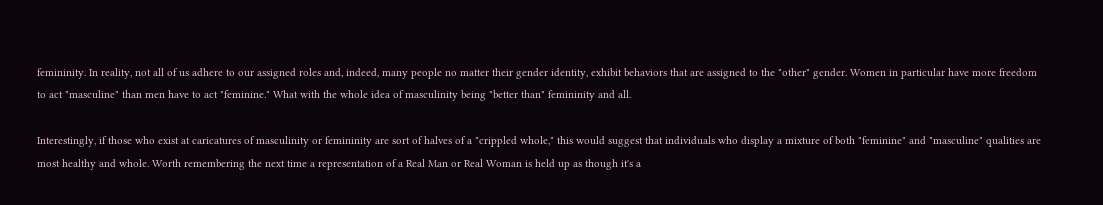femininity. In reality, not all of us adhere to our assigned roles and, indeed, many people no matter their gender identity, exhibit behaviors that are assigned to the "other" gender. Women in particular have more freedom to act "masculine" than men have to act "feminine." What with the whole idea of masculinity being "better than" femininity and all.

Interestingly, if those who exist at caricatures of masculinity or femininity are sort of halves of a "crippled whole," this would suggest that individuals who display a mixture of both "feminine" and "masculine" qualities are most healthy and whole. Worth remembering the next time a representation of a Real Man or Real Woman is held up as though it's a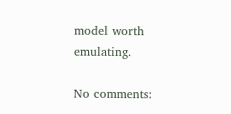model worth emulating.

No comments: